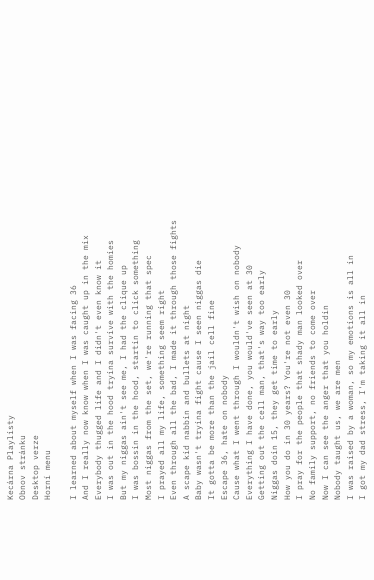Kecárna Playlisty
Obnov stránku
Desktop verze
Horní menu

I learned about myself when I was facing 36
And I really now know when I was caught up in the mix
Everybody thugged life and I didn't even know it
I was out in the hood tryina survive with the homies
But my niggas ain't see me, I had the clique up
I was bossin in the hood, startin to click something
Most niggas from the set, we're running that spec
I prayed all my life, something seem right
Even through all the bad, I made it through those fights
A scape kid nabbin and bullets at night
Baby wasn't tryina fight cause I seen niggas die
It gotta be more than the jail cell fine
Escape 36, hate on nobody
Cause what I went through I wouldn't wish on nobody
Everything I have done, you would've seen at 30
Getting out the cell man, that's way too early
Niggas doin 15, they get time to early
How you do in 30 years? You're not even 30
I pray for the people that shady man looked over
No family support, no friends to come over
Now I can see the anger that you holdin
Nobody taught us, we are men
I was raised by a woman, so my emotions is all in
I got my dad stress, I'm taking it all in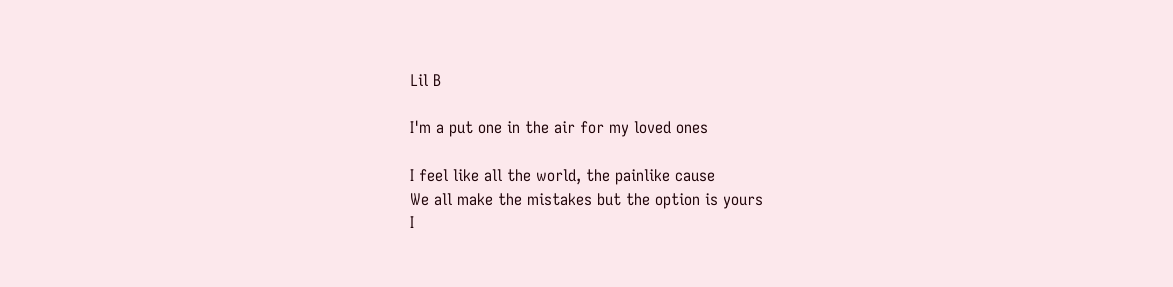Lil B

I'm a put one in the air for my loved ones

I feel like all the world, the painlike cause
We all make the mistakes but the option is yours
I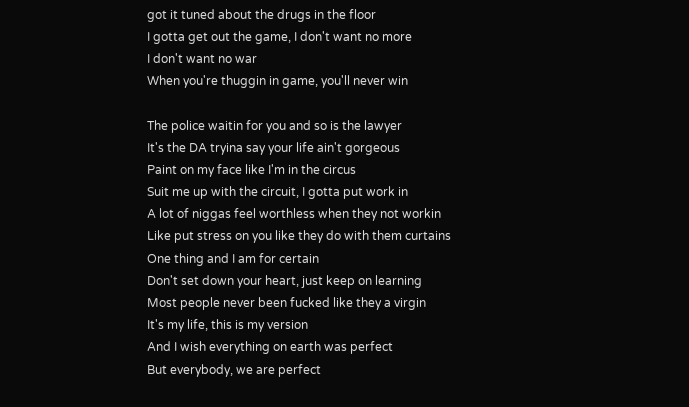got it tuned about the drugs in the floor
I gotta get out the game, I don't want no more
I don't want no war
When you're thuggin in game, you'll never win

The police waitin for you and so is the lawyer
It's the DA tryina say your life ain't gorgeous
Paint on my face like I'm in the circus
Suit me up with the circuit, I gotta put work in
A lot of niggas feel worthless when they not workin
Like put stress on you like they do with them curtains
One thing and I am for certain
Don't set down your heart, just keep on learning
Most people never been fucked like they a virgin
It's my life, this is my version
And I wish everything on earth was perfect
But everybody, we are perfect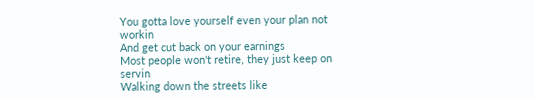You gotta love yourself even your plan not workin
And get cut back on your earnings
Most people won't retire, they just keep on servin
Walking down the streets like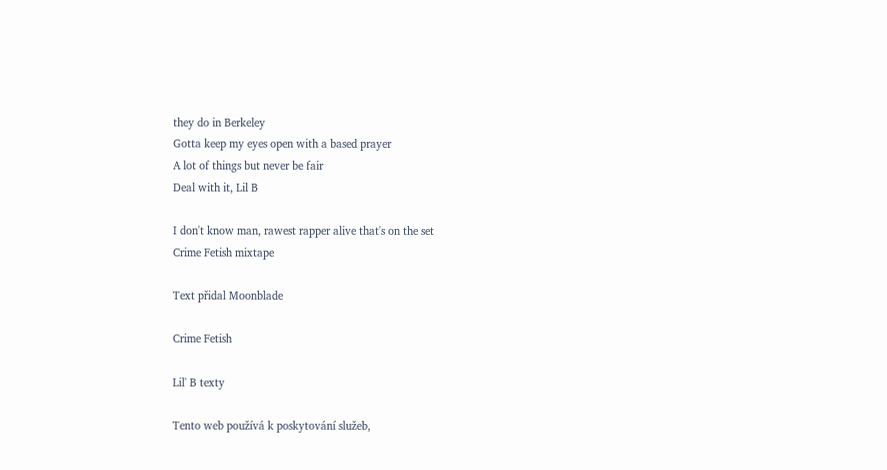they do in Berkeley
Gotta keep my eyes open with a based prayer
A lot of things but never be fair
Deal with it, Lil B

I don't know man, rawest rapper alive that's on the set
Crime Fetish mixtape

Text přidal Moonblade

Crime Fetish

Lil' B texty

Tento web používá k poskytování služeb,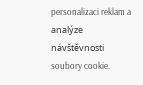personalizaci reklam a analýze návštěvnosti soubory cookie.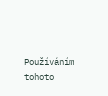Používáním tohoto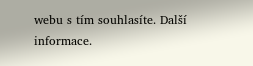webu s tím souhlasíte. Další informace.